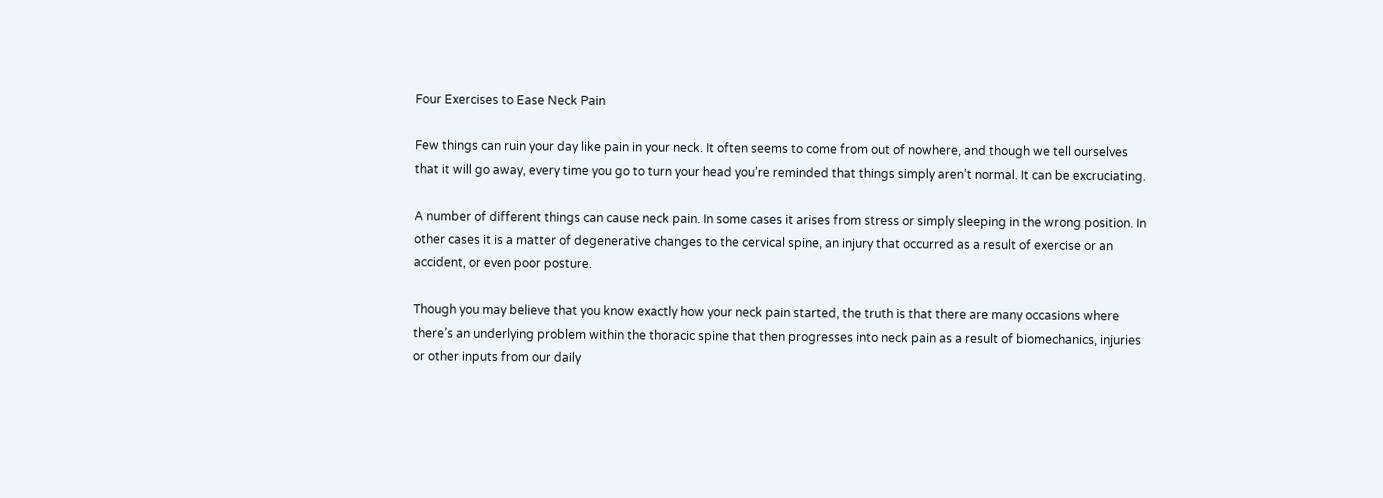Four Exercises to Ease Neck Pain

Few things can ruin your day like pain in your neck. It often seems to come from out of nowhere, and though we tell ourselves that it will go away, every time you go to turn your head you’re reminded that things simply aren’t normal. It can be excruciating.

A number of different things can cause neck pain. In some cases it arises from stress or simply sleeping in the wrong position. In other cases it is a matter of degenerative changes to the cervical spine, an injury that occurred as a result of exercise or an accident, or even poor posture.

Though you may believe that you know exactly how your neck pain started, the truth is that there are many occasions where there’s an underlying problem within the thoracic spine that then progresses into neck pain as a result of biomechanics, injuries or other inputs from our daily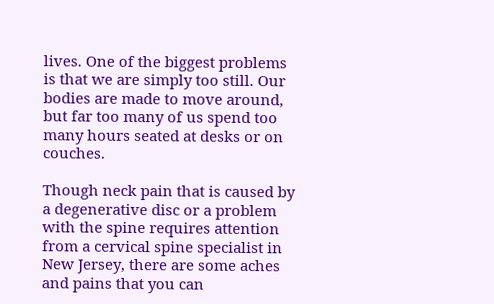lives. One of the biggest problems is that we are simply too still. Our bodies are made to move around, but far too many of us spend too many hours seated at desks or on couches.

Though neck pain that is caused by a degenerative disc or a problem with the spine requires attention from a cervical spine specialist in New Jersey, there are some aches and pains that you can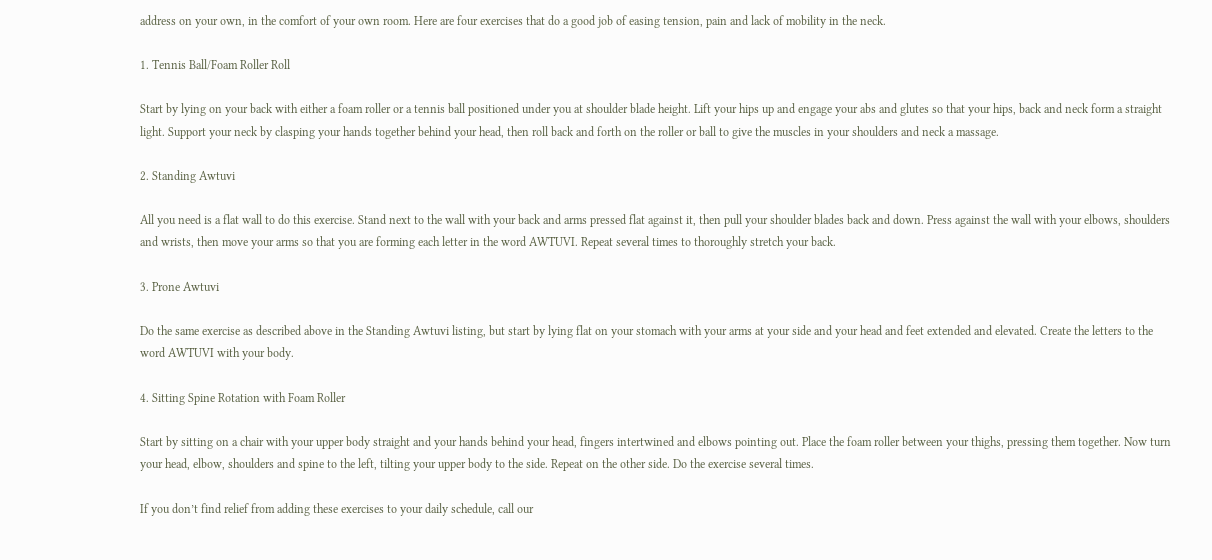address on your own, in the comfort of your own room. Here are four exercises that do a good job of easing tension, pain and lack of mobility in the neck.

1. Tennis Ball/Foam Roller Roll

Start by lying on your back with either a foam roller or a tennis ball positioned under you at shoulder blade height. Lift your hips up and engage your abs and glutes so that your hips, back and neck form a straight light. Support your neck by clasping your hands together behind your head, then roll back and forth on the roller or ball to give the muscles in your shoulders and neck a massage.

2. Standing Awtuvi

All you need is a flat wall to do this exercise. Stand next to the wall with your back and arms pressed flat against it, then pull your shoulder blades back and down. Press against the wall with your elbows, shoulders and wrists, then move your arms so that you are forming each letter in the word AWTUVI. Repeat several times to thoroughly stretch your back.

3. Prone Awtuvi

Do the same exercise as described above in the Standing Awtuvi listing, but start by lying flat on your stomach with your arms at your side and your head and feet extended and elevated. Create the letters to the word AWTUVI with your body.

4. Sitting Spine Rotation with Foam Roller

Start by sitting on a chair with your upper body straight and your hands behind your head, fingers intertwined and elbows pointing out. Place the foam roller between your thighs, pressing them together. Now turn your head, elbow, shoulders and spine to the left, tilting your upper body to the side. Repeat on the other side. Do the exercise several times.

If you don’t find relief from adding these exercises to your daily schedule, call our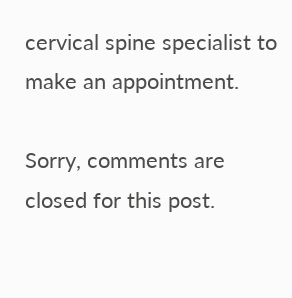cervical spine specialist to make an appointment.

Sorry, comments are closed for this post.